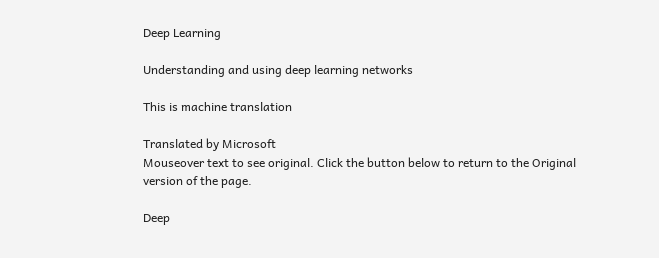Deep Learning

Understanding and using deep learning networks

This is machine translation

Translated by Microsoft
Mouseover text to see original. Click the button below to return to the Original version of the page.

Deep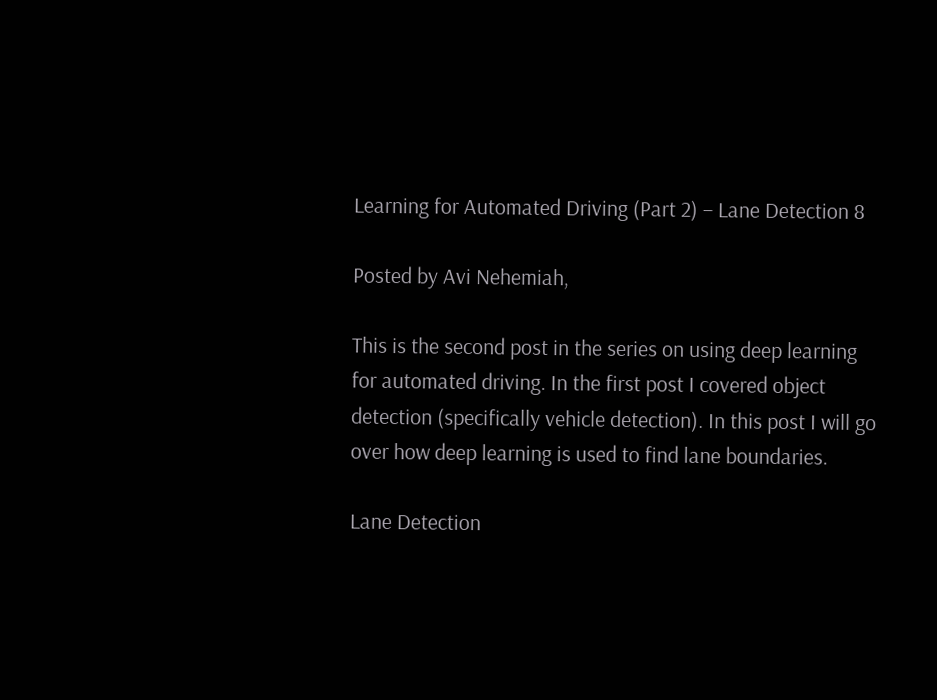Learning for Automated Driving (Part 2) – Lane Detection 8

Posted by Avi Nehemiah,

This is the second post in the series on using deep learning for automated driving. In the first post I covered object detection (specifically vehicle detection). In this post I will go over how deep learning is used to find lane boundaries.

Lane Detection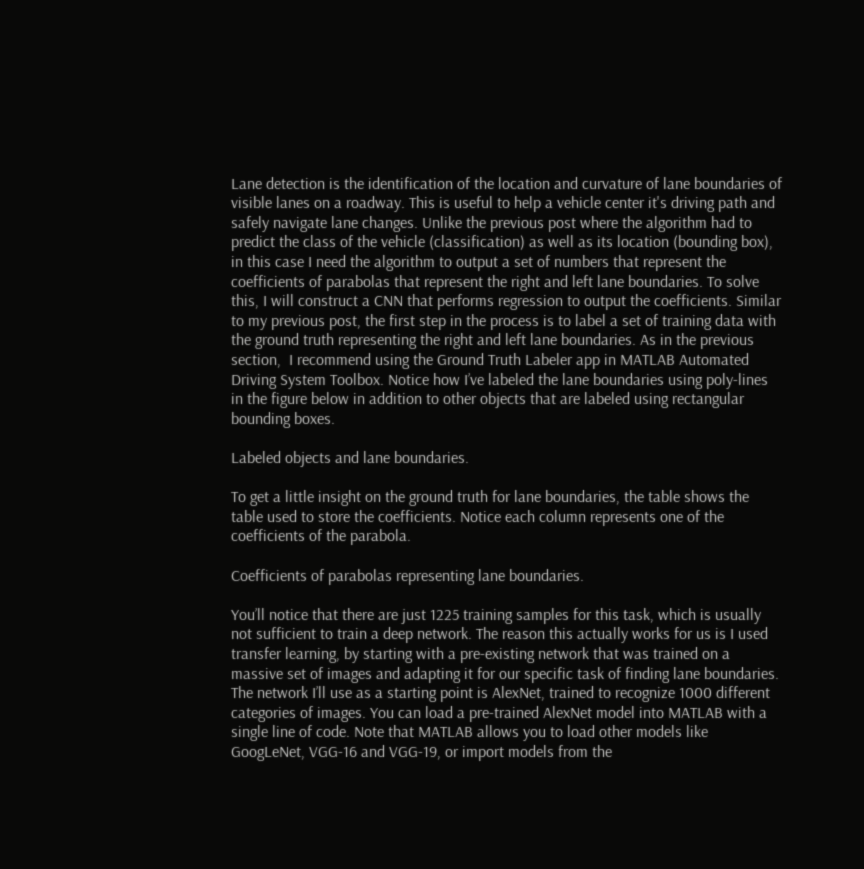Lane detection is the identification of the location and curvature of lane boundaries of visible lanes on a roadway. This is useful to help a vehicle center it's driving path and safely navigate lane changes. Unlike the previous post where the algorithm had to predict the class of the vehicle (classification) as well as its location (bounding box), in this case I need the algorithm to output a set of numbers that represent the coefficients of parabolas that represent the right and left lane boundaries. To solve this, I will construct a CNN that performs regression to output the coefficients. Similar to my previous post, the first step in the process is to label a set of training data with the ground truth representing the right and left lane boundaries. As in the previous section,  I recommend using the Ground Truth Labeler app in MATLAB Automated Driving System Toolbox. Notice how I’ve labeled the lane boundaries using poly-lines in the figure below in addition to other objects that are labeled using rectangular bounding boxes.

Labeled objects and lane boundaries.

To get a little insight on the ground truth for lane boundaries, the table shows the table used to store the coefficients. Notice each column represents one of the coefficients of the parabola.

Coefficients of parabolas representing lane boundaries.

You’ll notice that there are just 1225 training samples for this task, which is usually not sufficient to train a deep network. The reason this actually works for us is I used transfer learning, by starting with a pre-existing network that was trained on a massive set of images and adapting it for our specific task of finding lane boundaries. The network I’ll use as a starting point is AlexNet, trained to recognize 1000 different categories of images. You can load a pre-trained AlexNet model into MATLAB with a single line of code. Note that MATLAB allows you to load other models like GoogLeNet, VGG-16 and VGG-19, or import models from the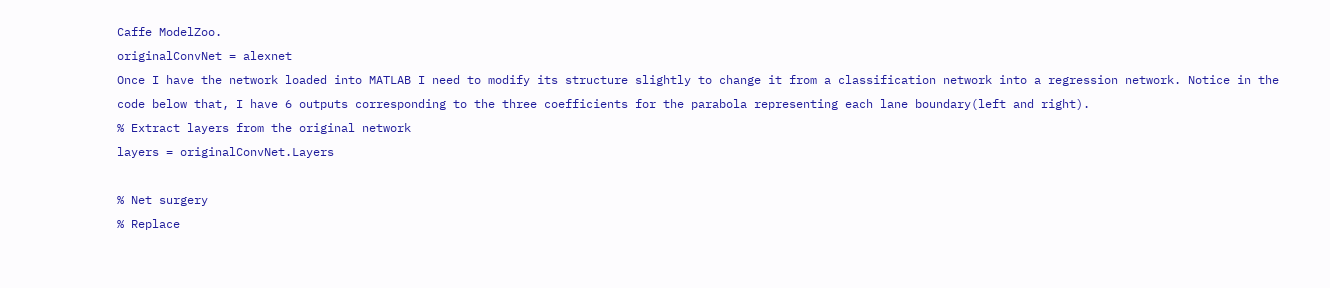Caffe ModelZoo.
originalConvNet = alexnet
Once I have the network loaded into MATLAB I need to modify its structure slightly to change it from a classification network into a regression network. Notice in the code below that, I have 6 outputs corresponding to the three coefficients for the parabola representing each lane boundary(left and right).
% Extract layers from the original network
layers = originalConvNet.Layers

% Net surgery
% Replace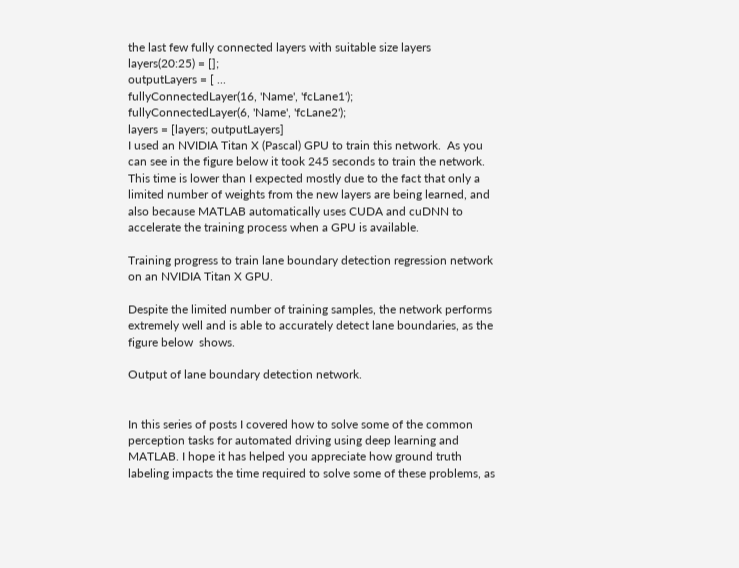the last few fully connected layers with suitable size layers
layers(20:25) = [];
outputLayers = [ ...
fullyConnectedLayer(16, 'Name', 'fcLane1');
fullyConnectedLayer(6, 'Name', 'fcLane2');
layers = [layers; outputLayers]
I used an NVIDIA Titan X (Pascal) GPU to train this network.  As you can see in the figure below it took 245 seconds to train the network. This time is lower than I expected mostly due to the fact that only a limited number of weights from the new layers are being learned, and also because MATLAB automatically uses CUDA and cuDNN to accelerate the training process when a GPU is available.

Training progress to train lane boundary detection regression network on an NVIDIA Titan X GPU.

Despite the limited number of training samples, the network performs extremely well and is able to accurately detect lane boundaries, as the figure below  shows.

Output of lane boundary detection network.


In this series of posts I covered how to solve some of the common perception tasks for automated driving using deep learning and MATLAB. I hope it has helped you appreciate how ground truth labeling impacts the time required to solve some of these problems, as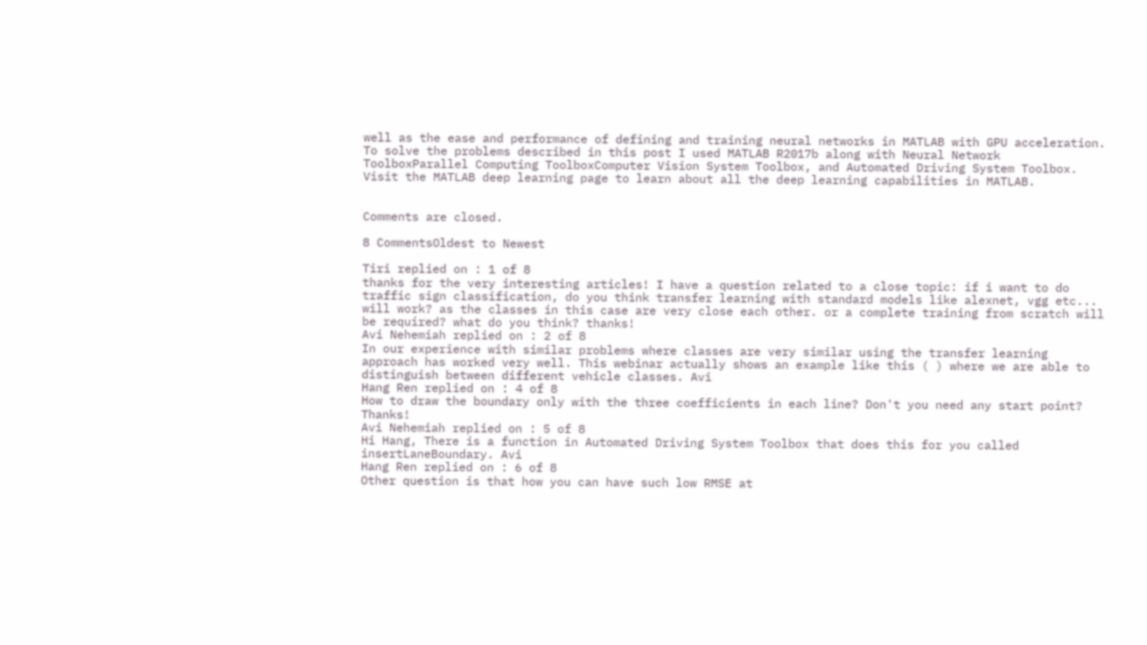well as the ease and performance of defining and training neural networks in MATLAB with GPU acceleration. To solve the problems described in this post I used MATLAB R2017b along with Neural Network ToolboxParallel Computing ToolboxComputer Vision System Toolbox, and Automated Driving System Toolbox. Visit the MATLAB deep learning page to learn about all the deep learning capabilities in MATLAB.


Comments are closed.

8 CommentsOldest to Newest

Tiri replied on : 1 of 8
thanks for the very interesting articles! I have a question related to a close topic: if i want to do traffic sign classification, do you think transfer learning with standard models like alexnet, vgg etc... will work? as the classes in this case are very close each other. or a complete training from scratch will be required? what do you think? thanks!
Avi Nehemiah replied on : 2 of 8
In our experience with similar problems where classes are very similar using the transfer learning approach has worked very well. This webinar actually shows an example like this ( ) where we are able to distinguish between different vehicle classes. Avi
Hang Ren replied on : 4 of 8
How to draw the boundary only with the three coefficients in each line? Don't you need any start point? Thanks!
Avi Nehemiah replied on : 5 of 8
Hi Hang, There is a function in Automated Driving System Toolbox that does this for you called insertLaneBoundary. Avi
Hang Ren replied on : 6 of 8
Other question is that how you can have such low RMSE at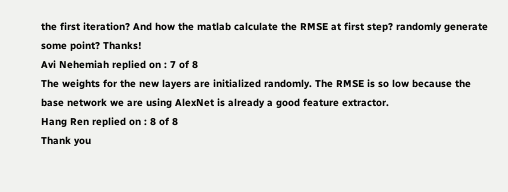the first iteration? And how the matlab calculate the RMSE at first step? randomly generate some point? Thanks!
Avi Nehemiah replied on : 7 of 8
The weights for the new layers are initialized randomly. The RMSE is so low because the base network we are using AlexNet is already a good feature extractor.
Hang Ren replied on : 8 of 8
Thank you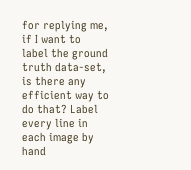for replying me, if I want to label the ground truth data-set, is there any efficient way to do that? Label every line in each image by hand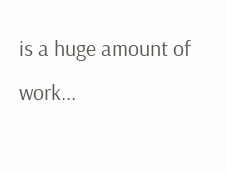is a huge amount of work...